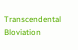Transcendental Bloviation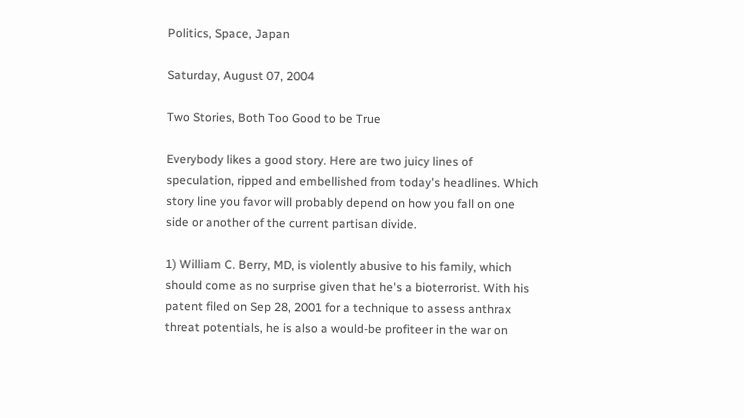Politics, Space, Japan

Saturday, August 07, 2004

Two Stories, Both Too Good to be True

Everybody likes a good story. Here are two juicy lines of speculation, ripped and embellished from today's headlines. Which story line you favor will probably depend on how you fall on one side or another of the current partisan divide.

1) William C. Berry, MD, is violently abusive to his family, which should come as no surprise given that he's a bioterrorist. With his patent filed on Sep 28, 2001 for a technique to assess anthrax threat potentials, he is also a would-be profiteer in the war on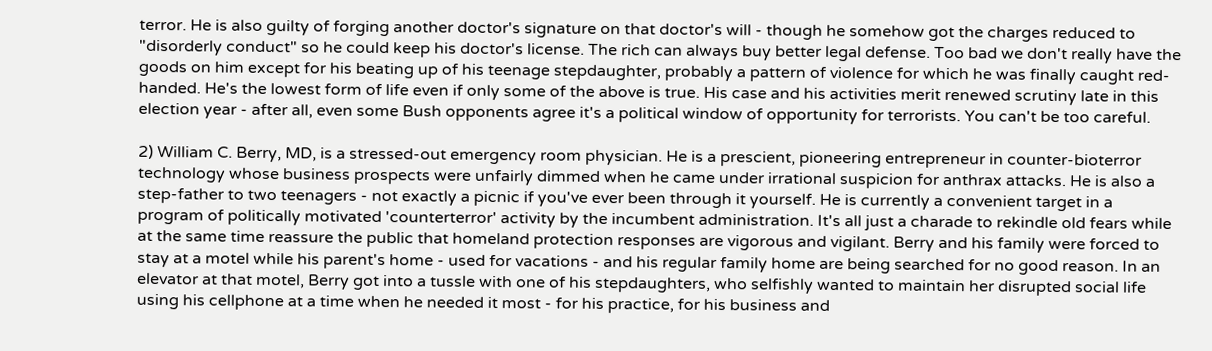terror. He is also guilty of forging another doctor's signature on that doctor's will - though he somehow got the charges reduced to "disorderly conduct" so he could keep his doctor's license. The rich can always buy better legal defense. Too bad we don't really have the goods on him except for his beating up of his teenage stepdaughter, probably a pattern of violence for which he was finally caught red-handed. He's the lowest form of life even if only some of the above is true. His case and his activities merit renewed scrutiny late in this election year - after all, even some Bush opponents agree it's a political window of opportunity for terrorists. You can't be too careful.

2) William C. Berry, MD, is a stressed-out emergency room physician. He is a prescient, pioneering entrepreneur in counter-bioterror technology whose business prospects were unfairly dimmed when he came under irrational suspicion for anthrax attacks. He is also a step-father to two teenagers - not exactly a picnic if you've ever been through it yourself. He is currently a convenient target in a program of politically motivated 'counterterror' activity by the incumbent administration. It's all just a charade to rekindle old fears while at the same time reassure the public that homeland protection responses are vigorous and vigilant. Berry and his family were forced to stay at a motel while his parent's home - used for vacations - and his regular family home are being searched for no good reason. In an elevator at that motel, Berry got into a tussle with one of his stepdaughters, who selfishly wanted to maintain her disrupted social life using his cellphone at a time when he needed it most - for his practice, for his business and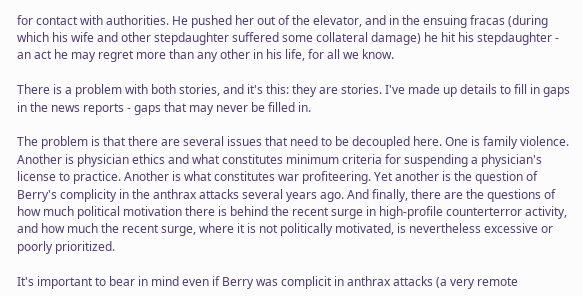for contact with authorities. He pushed her out of the elevator, and in the ensuing fracas (during which his wife and other stepdaughter suffered some collateral damage) he hit his stepdaughter - an act he may regret more than any other in his life, for all we know.

There is a problem with both stories, and it's this: they are stories. I've made up details to fill in gaps in the news reports - gaps that may never be filled in.

The problem is that there are several issues that need to be decoupled here. One is family violence. Another is physician ethics and what constitutes minimum criteria for suspending a physician's license to practice. Another is what constitutes war profiteering. Yet another is the question of Berry's complicity in the anthrax attacks several years ago. And finally, there are the questions of how much political motivation there is behind the recent surge in high-profile counterterror activity, and how much the recent surge, where it is not politically motivated, is nevertheless excessive or poorly prioritized.

It's important to bear in mind even if Berry was complicit in anthrax attacks (a very remote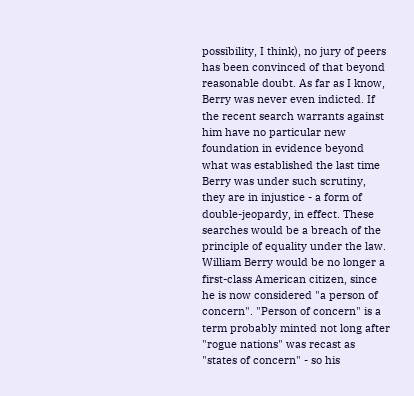possibility, I think), no jury of peers has been convinced of that beyond reasonable doubt. As far as I know, Berry was never even indicted. If the recent search warrants against him have no particular new foundation in evidence beyond what was established the last time Berry was under such scrutiny, they are in injustice - a form of double-jeopardy, in effect. These searches would be a breach of the principle of equality under the law. William Berry would be no longer a first-class American citizen, since he is now considered "a person of concern". "Person of concern" is a term probably minted not long after "rogue nations" was recast as "states of concern" - so his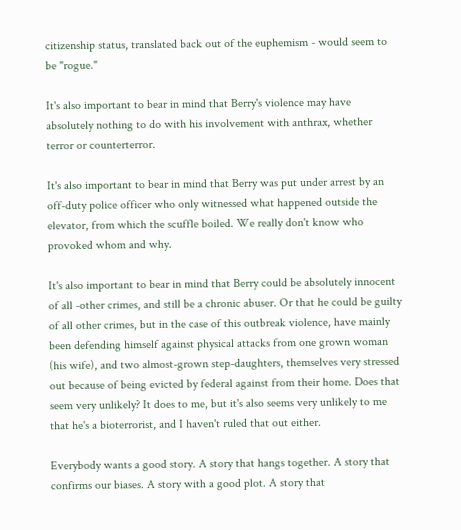citizenship status, translated back out of the euphemism - would seem to be "rogue."

It's also important to bear in mind that Berry's violence may have absolutely nothing to do with his involvement with anthrax, whether terror or counterterror.

It's also important to bear in mind that Berry was put under arrest by an off-duty police officer who only witnessed what happened outside the elevator, from which the scuffle boiled. We really don't know who provoked whom and why.

It's also important to bear in mind that Berry could be absolutely innocent of all -other crimes, and still be a chronic abuser. Or that he could be guilty of all other crimes, but in the case of this outbreak violence, have mainly been defending himself against physical attacks from one grown woman (his wife), and two almost-grown step-daughters, themselves very stressed out because of being evicted by federal against from their home. Does that seem very unlikely? It does to me, but it's also seems very unlikely to me that he's a bioterrorist, and I haven't ruled that out either.

Everybody wants a good story. A story that hangs together. A story that confirms our biases. A story with a good plot. A story that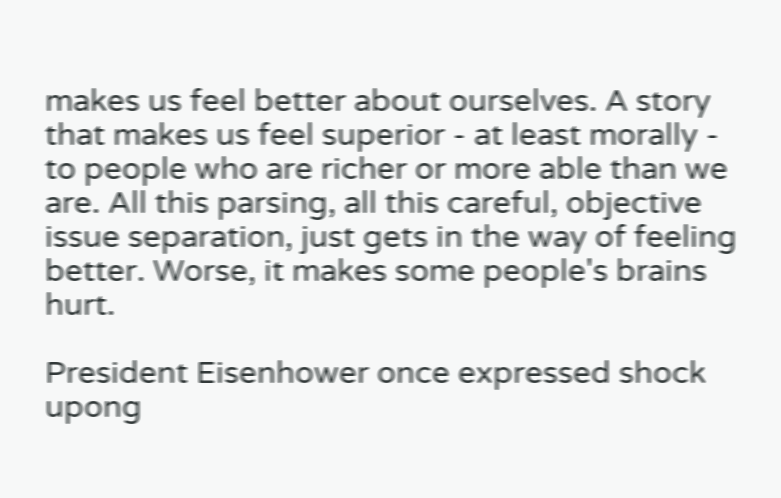makes us feel better about ourselves. A story that makes us feel superior - at least morally - to people who are richer or more able than we are. All this parsing, all this careful, objective issue separation, just gets in the way of feeling better. Worse, it makes some people's brains hurt.

President Eisenhower once expressed shock upong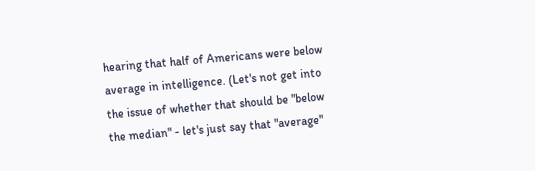hearing that half of Americans were below average in intelligence. (Let's not get into the issue of whether that should be "below the median" - let's just say that "average"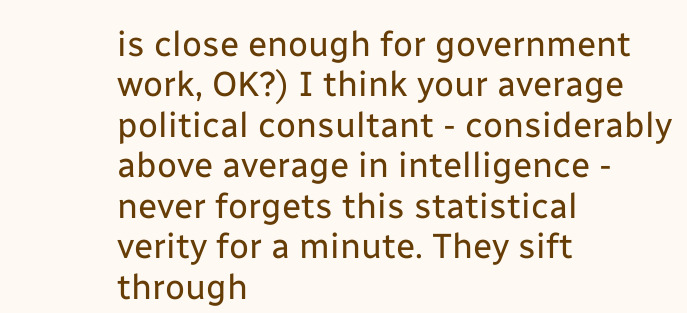is close enough for government work, OK?) I think your average political consultant - considerably above average in intelligence - never forgets this statistical verity for a minute. They sift through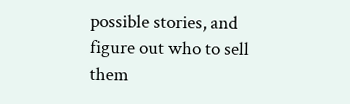possible stories, and figure out who to sell them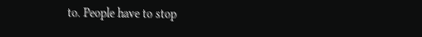to. People have to stop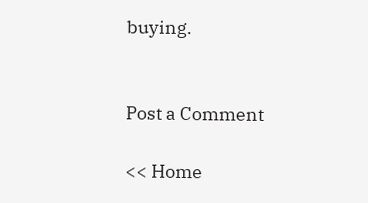buying.


Post a Comment

<< Home